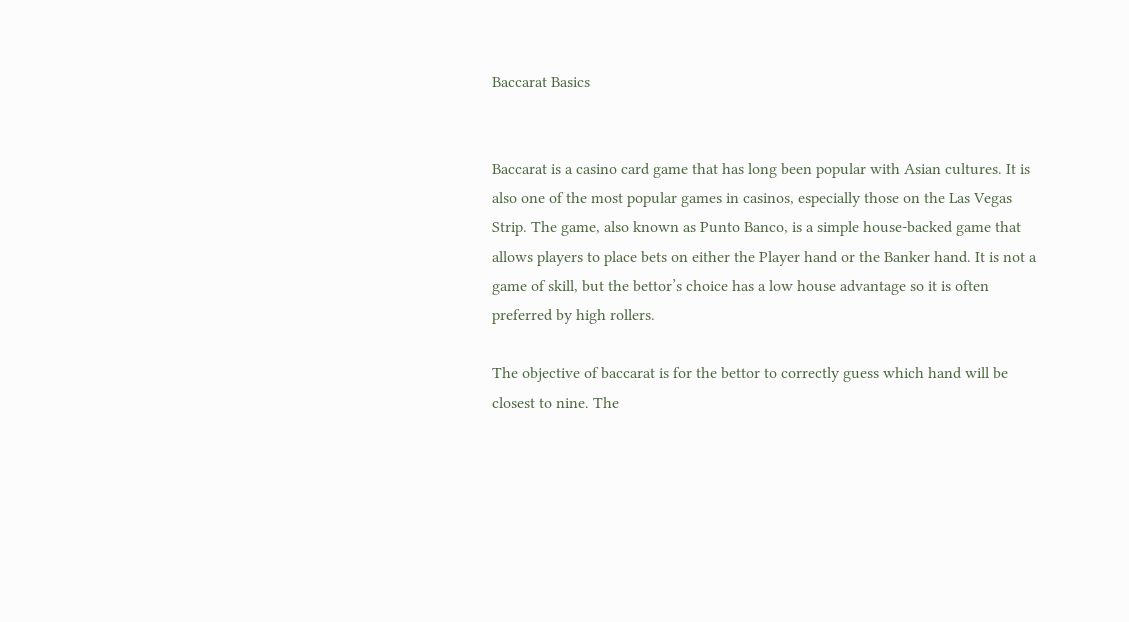Baccarat Basics


Baccarat is a casino card game that has long been popular with Asian cultures. It is also one of the most popular games in casinos, especially those on the Las Vegas Strip. The game, also known as Punto Banco, is a simple house-backed game that allows players to place bets on either the Player hand or the Banker hand. It is not a game of skill, but the bettor’s choice has a low house advantage so it is often preferred by high rollers.

The objective of baccarat is for the bettor to correctly guess which hand will be closest to nine. The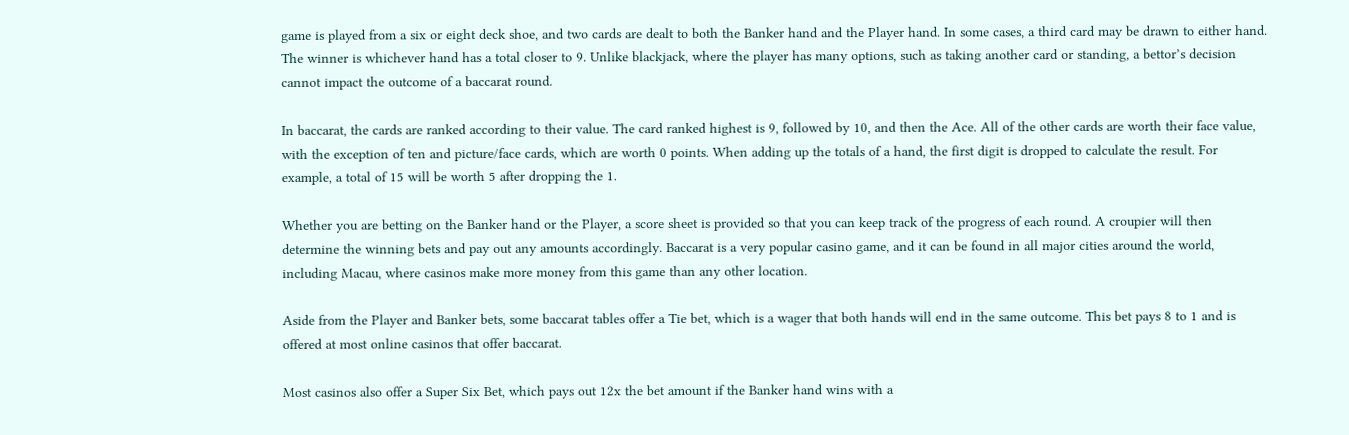game is played from a six or eight deck shoe, and two cards are dealt to both the Banker hand and the Player hand. In some cases, a third card may be drawn to either hand. The winner is whichever hand has a total closer to 9. Unlike blackjack, where the player has many options, such as taking another card or standing, a bettor’s decision cannot impact the outcome of a baccarat round.

In baccarat, the cards are ranked according to their value. The card ranked highest is 9, followed by 10, and then the Ace. All of the other cards are worth their face value, with the exception of ten and picture/face cards, which are worth 0 points. When adding up the totals of a hand, the first digit is dropped to calculate the result. For example, a total of 15 will be worth 5 after dropping the 1.

Whether you are betting on the Banker hand or the Player, a score sheet is provided so that you can keep track of the progress of each round. A croupier will then determine the winning bets and pay out any amounts accordingly. Baccarat is a very popular casino game, and it can be found in all major cities around the world, including Macau, where casinos make more money from this game than any other location.

Aside from the Player and Banker bets, some baccarat tables offer a Tie bet, which is a wager that both hands will end in the same outcome. This bet pays 8 to 1 and is offered at most online casinos that offer baccarat.

Most casinos also offer a Super Six Bet, which pays out 12x the bet amount if the Banker hand wins with a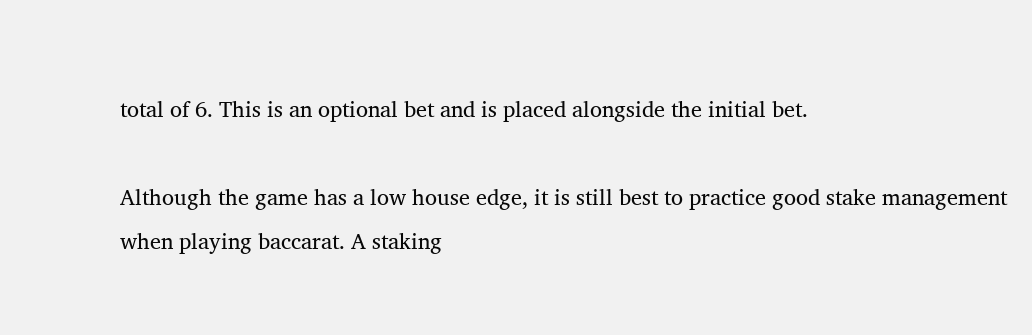total of 6. This is an optional bet and is placed alongside the initial bet.

Although the game has a low house edge, it is still best to practice good stake management when playing baccarat. A staking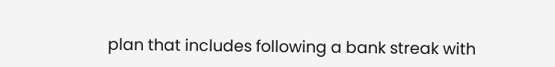plan that includes following a bank streak with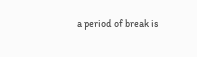a period of break is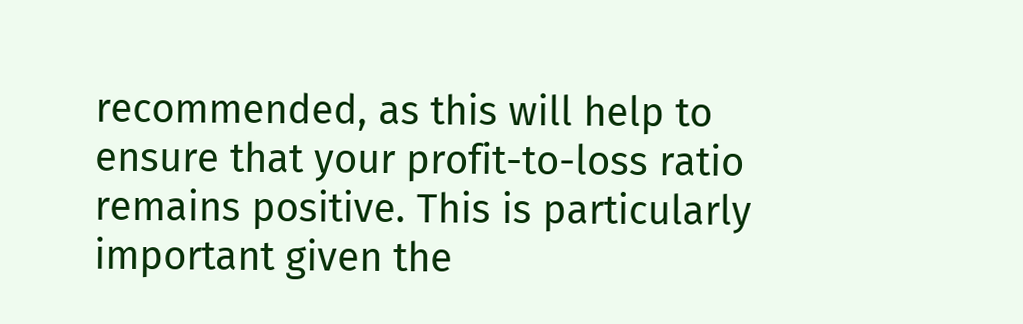recommended, as this will help to ensure that your profit-to-loss ratio remains positive. This is particularly important given the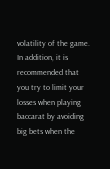volatility of the game. In addition, it is recommended that you try to limit your losses when playing baccarat by avoiding big bets when the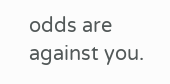odds are against you.